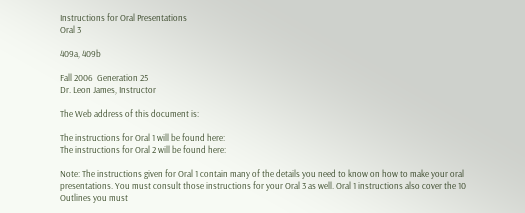Instructions for Oral Presentations
Oral 3

409a, 409b

Fall 2006  Generation 25
Dr. Leon James, Instructor

The Web address of this document is:

The instructions for Oral 1 will be found here:
The instructions for Oral 2 will be found here:

Note: The instructions given for Oral 1 contain many of the details you need to know on how to make your oral presentations. You must consult those instructions for your Oral 3 as well. Oral 1 instructions also cover the 10 Outlines you must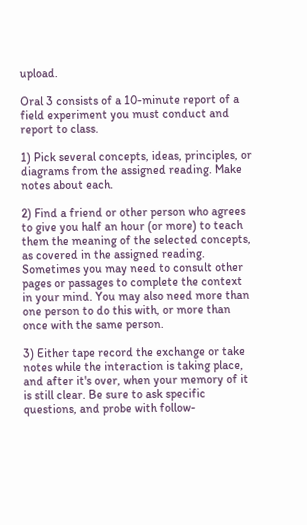upload.

Oral 3 consists of a 10-minute report of a field experiment you must conduct and report to class.

1) Pick several concepts, ideas, principles, or diagrams from the assigned reading. Make notes about each.

2) Find a friend or other person who agrees to give you half an hour (or more) to teach them the meaning of the selected concepts, as covered in the assigned reading. Sometimes you may need to consult other pages or passages to complete the context in your mind. You may also need more than one person to do this with, or more than once with the same person.

3) Either tape record the exchange or take notes while the interaction is taking place, and after it's over, when your memory of it is still clear. Be sure to ask specific questions, and probe with follow-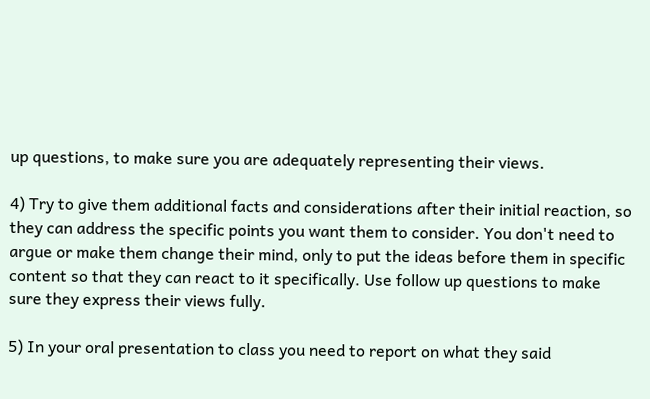up questions, to make sure you are adequately representing their views.

4) Try to give them additional facts and considerations after their initial reaction, so they can address the specific points you want them to consider. You don't need to argue or make them change their mind, only to put the ideas before them in specific content so that they can react to it specifically. Use follow up questions to make sure they express their views fully.

5) In your oral presentation to class you need to report on what they said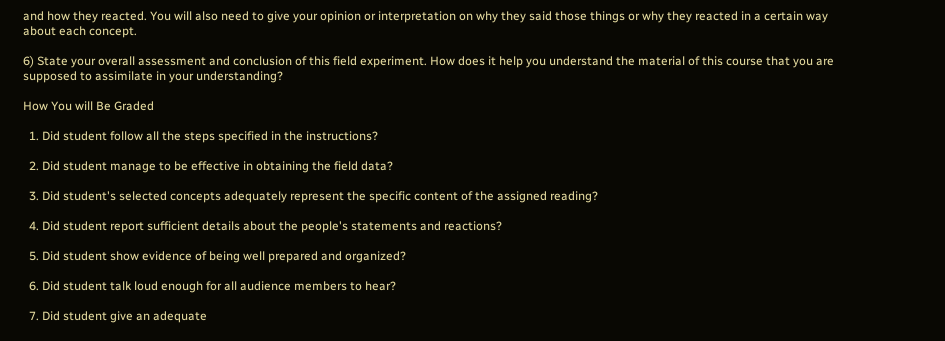and how they reacted. You will also need to give your opinion or interpretation on why they said those things or why they reacted in a certain way about each concept.

6) State your overall assessment and conclusion of this field experiment. How does it help you understand the material of this course that you are supposed to assimilate in your understanding?

How You will Be Graded

  1. Did student follow all the steps specified in the instructions?

  2. Did student manage to be effective in obtaining the field data?

  3. Did student's selected concepts adequately represent the specific content of the assigned reading?

  4. Did student report sufficient details about the people's statements and reactions?

  5. Did student show evidence of being well prepared and organized?

  6. Did student talk loud enough for all audience members to hear?

  7. Did student give an adequate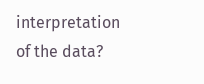interpretation of the data?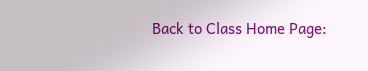Back to Class Home Page: